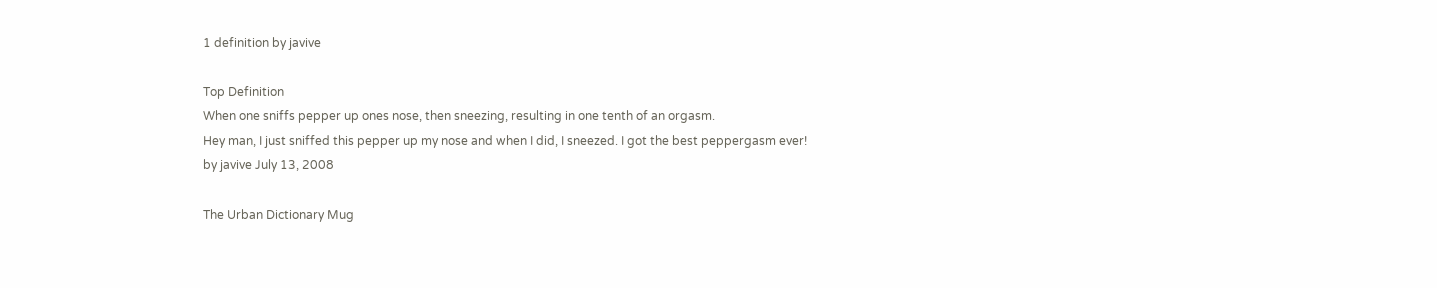1 definition by javive

Top Definition
When one sniffs pepper up ones nose, then sneezing, resulting in one tenth of an orgasm.
Hey man, I just sniffed this pepper up my nose and when I did, I sneezed. I got the best peppergasm ever!
by javive July 13, 2008

The Urban Dictionary Mug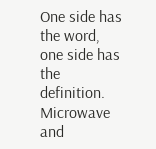One side has the word, one side has the definition. Microwave and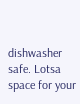dishwasher safe. Lotsa space for your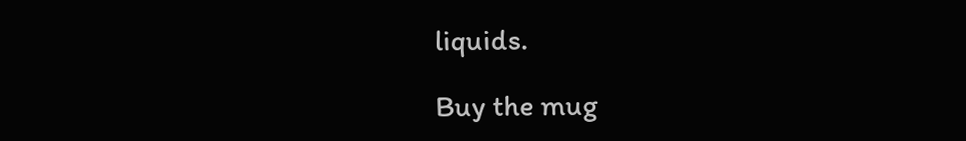liquids.

Buy the mug